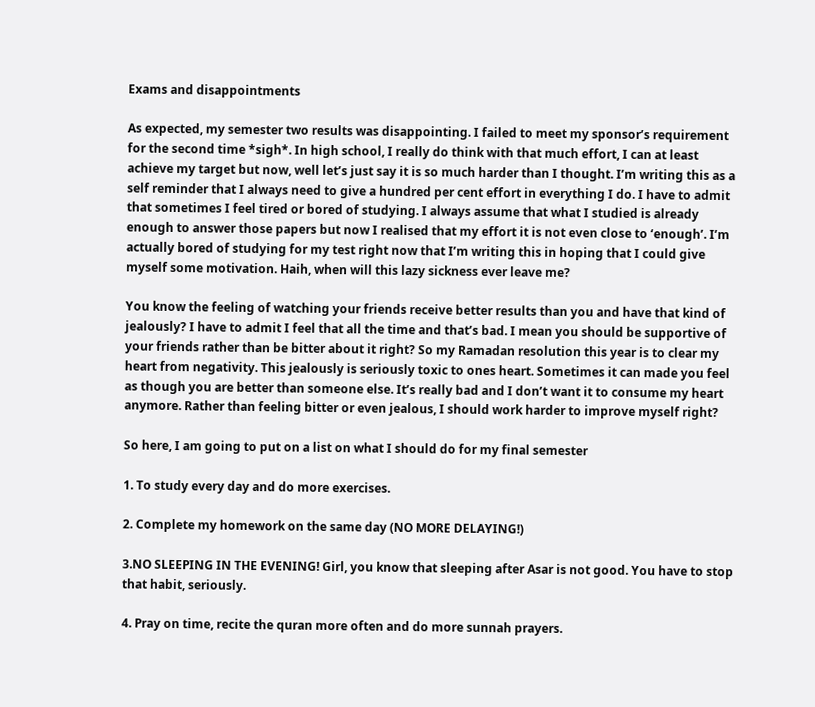Exams and disappointments

As expected, my semester two results was disappointing. I failed to meet my sponsor’s requirement for the second time *sigh*. In high school, I really do think with that much effort, I can at least achieve my target but now, well let’s just say it is so much harder than I thought. I’m writing this as a self reminder that I always need to give a hundred per cent effort in everything I do. I have to admit that sometimes I feel tired or bored of studying. I always assume that what I studied is already enough to answer those papers but now I realised that my effort it is not even close to ‘enough’. I’m actually bored of studying for my test right now that I’m writing this in hoping that I could give myself some motivation. Haih, when will this lazy sickness ever leave me?

You know the feeling of watching your friends receive better results than you and have that kind of jealously? I have to admit I feel that all the time and that’s bad. I mean you should be supportive of your friends rather than be bitter about it right? So my Ramadan resolution this year is to clear my heart from negativity. This jealously is seriously toxic to ones heart. Sometimes it can made you feel as though you are better than someone else. It’s really bad and I don’t want it to consume my heart anymore. Rather than feeling bitter or even jealous, I should work harder to improve myself right?

So here, I am going to put on a list on what I should do for my final semester

1. To study every day and do more exercises.

2. Complete my homework on the same day (NO MORE DELAYING!)

3.NO SLEEPING IN THE EVENING! Girl, you know that sleeping after Asar is not good. You have to stop that habit, seriously.

4. Pray on time, recite the quran more often and do more sunnah prayers.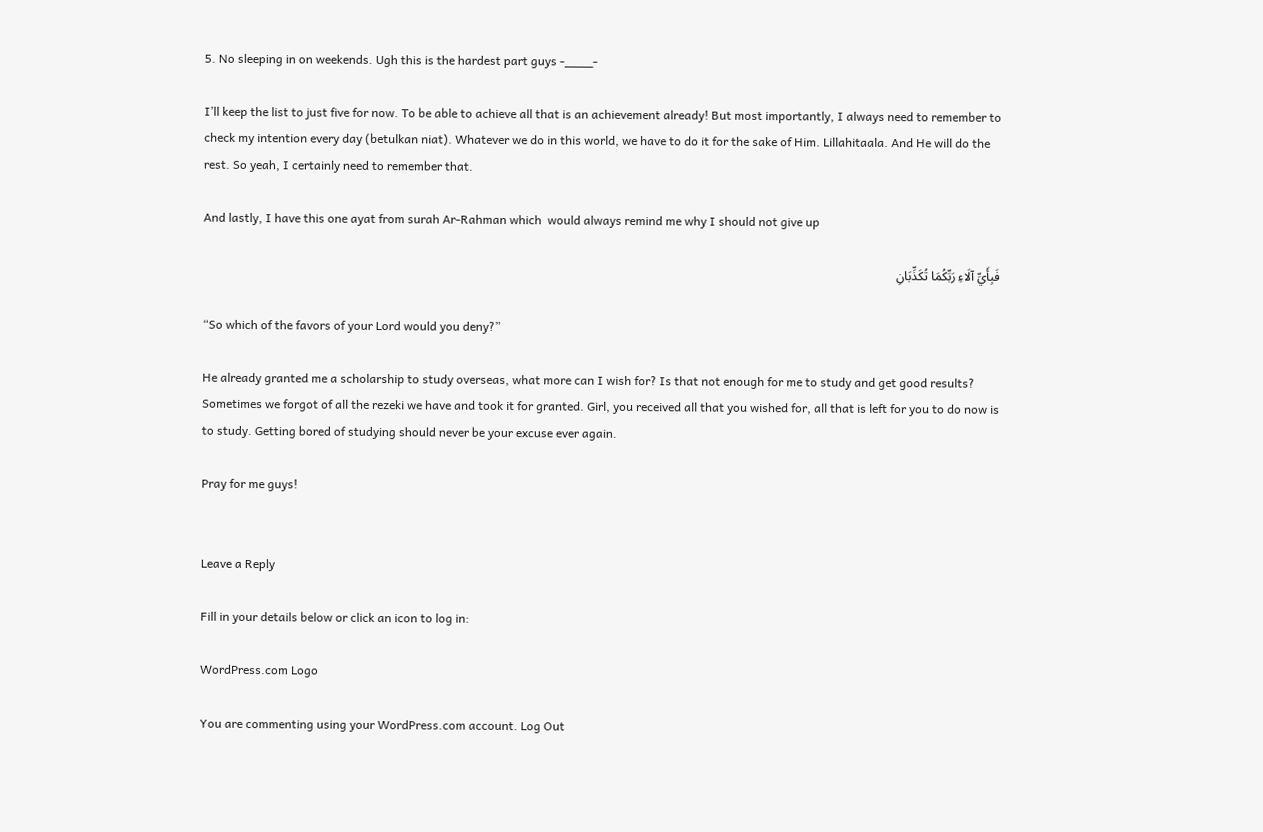5. No sleeping in on weekends. Ugh this is the hardest part guys -____-

I’ll keep the list to just five for now. To be able to achieve all that is an achievement already! But most importantly, I always need to remember to check my intention every day (betulkan niat). Whatever we do in this world, we have to do it for the sake of Him. Lillahitaala. And He will do the rest. So yeah, I certainly need to remember that.

And lastly, I have this one ayat from surah Ar-Rahman which  would always remind me why I should not give up

فَبِأَيِّ آلَاءِ رَبِّكُمَا تُكَذِّبَانِ

“So which of the favors of your Lord would you deny?”

He already granted me a scholarship to study overseas, what more can I wish for? Is that not enough for me to study and get good results? Sometimes we forgot of all the rezeki we have and took it for granted. Girl, you received all that you wished for, all that is left for you to do now is to study. Getting bored of studying should never be your excuse ever again.

Pray for me guys!


Leave a Reply

Fill in your details below or click an icon to log in:

WordPress.com Logo

You are commenting using your WordPress.com account. Log Out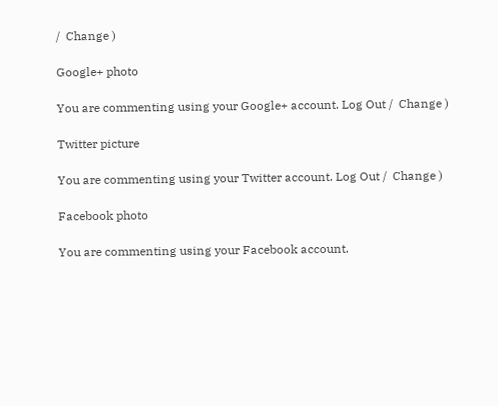/  Change )

Google+ photo

You are commenting using your Google+ account. Log Out /  Change )

Twitter picture

You are commenting using your Twitter account. Log Out /  Change )

Facebook photo

You are commenting using your Facebook account.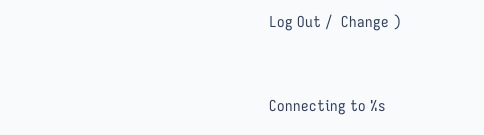Log Out /  Change )


Connecting to %s